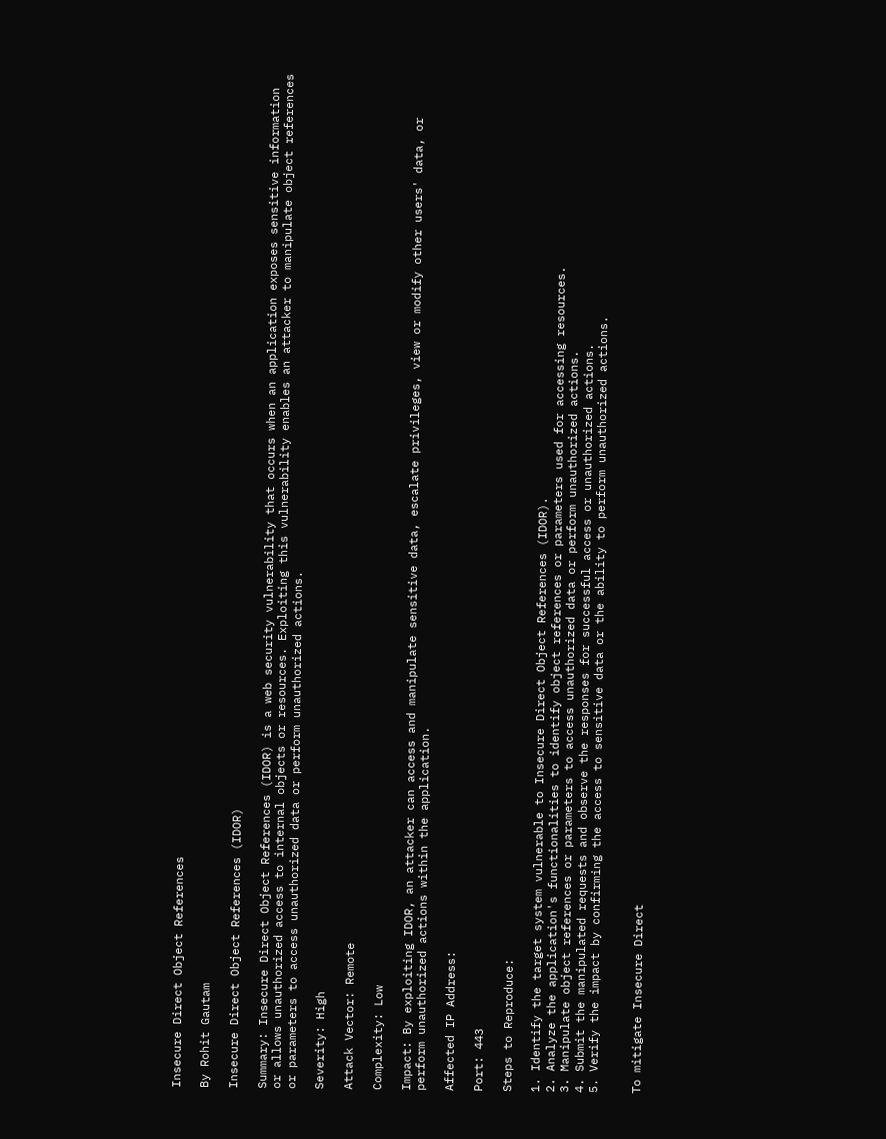Insecure Direct Object References

By Rohit Gautam

Insecure Direct Object References (IDOR)

Summary: Insecure Direct Object References (IDOR) is a web security vulnerability that occurs when an application exposes sensitive information or allows unauthorized access to internal objects or resources. Exploiting this vulnerability enables an attacker to manipulate object references or parameters to access unauthorized data or perform unauthorized actions.

Severity: High

Attack Vector: Remote

Complexity: Low

Impact: By exploiting IDOR, an attacker can access and manipulate sensitive data, escalate privileges, view or modify other users' data, or perform unauthorized actions within the application.

Affected IP Address:

Port: 443

Steps to Reproduce:

1. Identify the target system vulnerable to Insecure Direct Object References (IDOR).
2. Analyze the application's functionalities to identify object references or parameters used for accessing resources.
3. Manipulate object references or parameters to access unauthorized data or perform unauthorized actions.
4. Submit the manipulated requests and observe the responses for successful access or unauthorized actions.
5. Verify the impact by confirming the access to sensitive data or the ability to perform unauthorized actions.


To mitigate Insecure Direct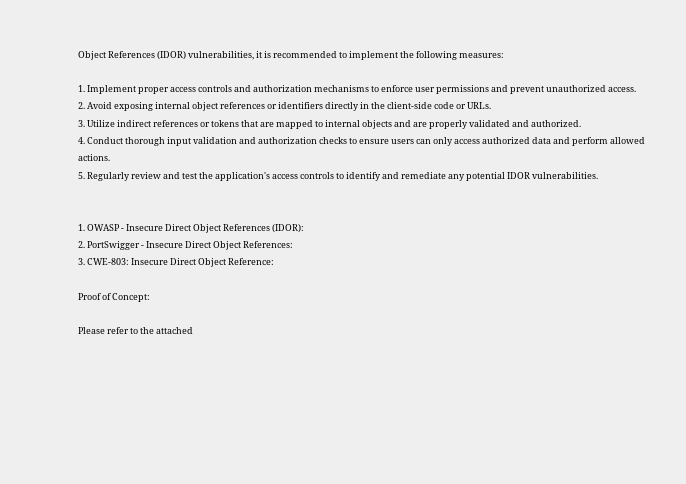Object References (IDOR) vulnerabilities, it is recommended to implement the following measures:

1. Implement proper access controls and authorization mechanisms to enforce user permissions and prevent unauthorized access.
2. Avoid exposing internal object references or identifiers directly in the client-side code or URLs.
3. Utilize indirect references or tokens that are mapped to internal objects and are properly validated and authorized.
4. Conduct thorough input validation and authorization checks to ensure users can only access authorized data and perform allowed actions.
5. Regularly review and test the application's access controls to identify and remediate any potential IDOR vulnerabilities.


1. OWASP - Insecure Direct Object References (IDOR):
2. PortSwigger - Insecure Direct Object References:
3. CWE-803: Insecure Direct Object Reference:

Proof of Concept:

Please refer to the attached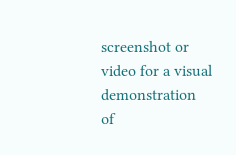screenshot or video for a visual demonstration of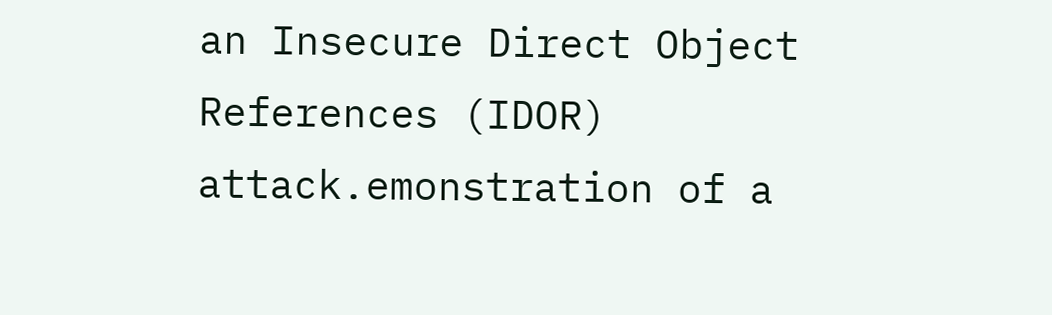an Insecure Direct Object References (IDOR) attack.emonstration of a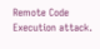Remote Code Execution attack.